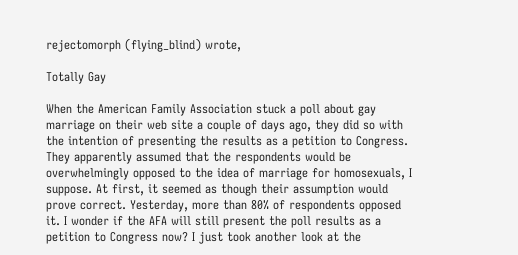rejectomorph (flying_blind) wrote,

Totally Gay

When the American Family Association stuck a poll about gay marriage on their web site a couple of days ago, they did so with the intention of presenting the results as a petition to Congress. They apparently assumed that the respondents would be overwhelmingly opposed to the idea of marriage for homosexuals, I suppose. At first, it seemed as though their assumption would prove correct. Yesterday, more than 80% of respondents opposed it. I wonder if the AFA will still present the poll results as a petition to Congress now? I just took another look at the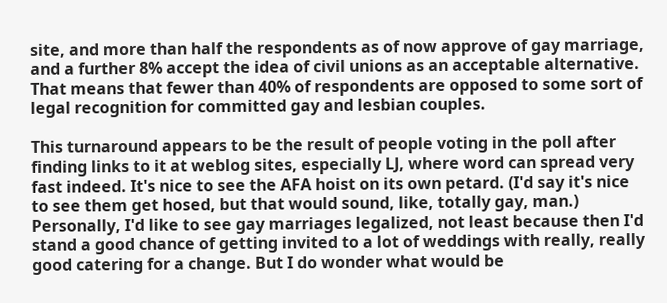site, and more than half the respondents as of now approve of gay marriage, and a further 8% accept the idea of civil unions as an acceptable alternative. That means that fewer than 40% of respondents are opposed to some sort of legal recognition for committed gay and lesbian couples.

This turnaround appears to be the result of people voting in the poll after finding links to it at weblog sites, especially LJ, where word can spread very fast indeed. It's nice to see the AFA hoist on its own petard. (I'd say it's nice to see them get hosed, but that would sound, like, totally gay, man.) Personally, I'd like to see gay marriages legalized, not least because then I'd stand a good chance of getting invited to a lot of weddings with really, really good catering for a change. But I do wonder what would be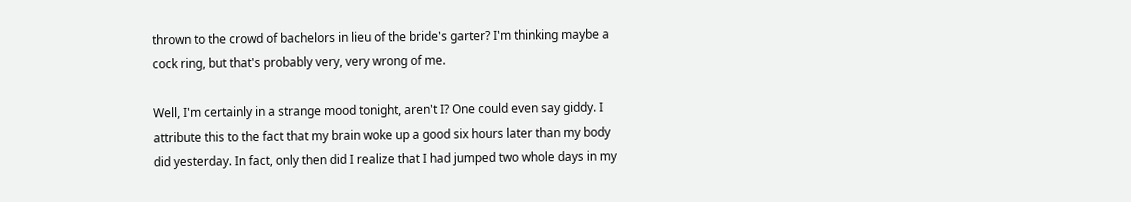thrown to the crowd of bachelors in lieu of the bride's garter? I'm thinking maybe a cock ring, but that's probably very, very wrong of me.

Well, I'm certainly in a strange mood tonight, aren't I? One could even say giddy. I attribute this to the fact that my brain woke up a good six hours later than my body did yesterday. In fact, only then did I realize that I had jumped two whole days in my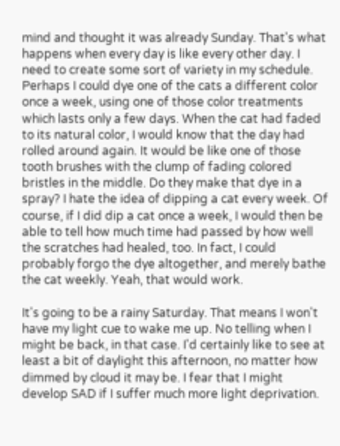mind and thought it was already Sunday. That's what happens when every day is like every other day. I need to create some sort of variety in my schedule. Perhaps I could dye one of the cats a different color once a week, using one of those color treatments which lasts only a few days. When the cat had faded to its natural color, I would know that the day had rolled around again. It would be like one of those tooth brushes with the clump of fading colored bristles in the middle. Do they make that dye in a spray? I hate the idea of dipping a cat every week. Of course, if I did dip a cat once a week, I would then be able to tell how much time had passed by how well the scratches had healed, too. In fact, I could probably forgo the dye altogether, and merely bathe the cat weekly. Yeah, that would work.

It's going to be a rainy Saturday. That means I won't have my light cue to wake me up. No telling when I might be back, in that case. I'd certainly like to see at least a bit of daylight this afternoon, no matter how dimmed by cloud it may be. I fear that I might develop SAD if I suffer much more light deprivation.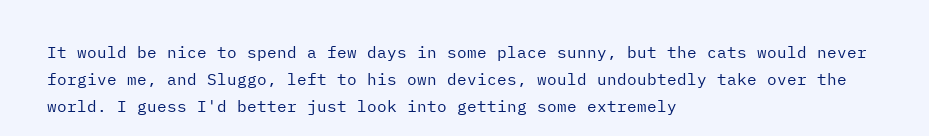It would be nice to spend a few days in some place sunny, but the cats would never forgive me, and Sluggo, left to his own devices, would undoubtedly take over the world. I guess I'd better just look into getting some extremely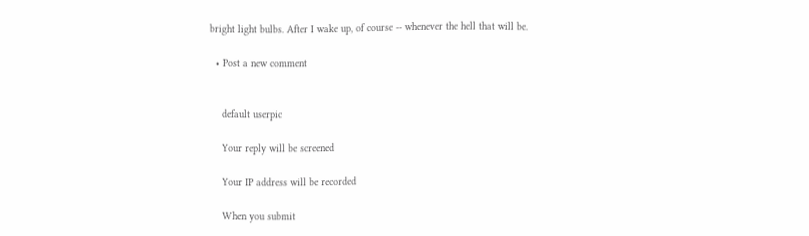bright light bulbs. After I wake up, of course -- whenever the hell that will be.

  • Post a new comment


    default userpic

    Your reply will be screened

    Your IP address will be recorded

    When you submit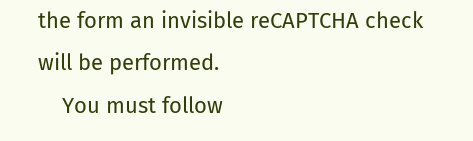the form an invisible reCAPTCHA check will be performed.
    You must follow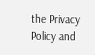the Privacy Policy and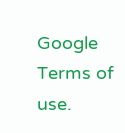Google Terms of use.